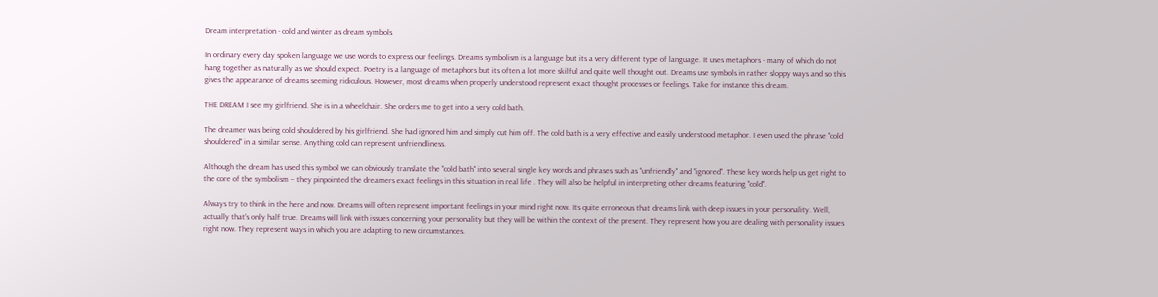Dream interpretation - cold and winter as dream symbols

In ordinary every day spoken language we use words to express our feelings. Dreams symbolism is a language but its a very different type of language. It uses metaphors - many of which do not hang together as naturally as we should expect. Poetry is a language of metaphors but its often a lot more skilful and quite well thought out. Dreams use symbols in rather sloppy ways and so this gives the appearance of dreams seeming ridiculous. However, most dreams when properly understood represent exact thought processes or feelings. Take for instance this dream.

THE DREAM I see my girlfriend. She is in a wheelchair. She orders me to get into a very cold bath.

The dreamer was being cold shouldered by his girlfriend. She had ignored him and simply cut him off. The cold bath is a very effective and easily understood metaphor. I even used the phrase "cold shouldered" in a similar sense. Anything cold can represent unfriendliness.

Although the dream has used this symbol we can obviously translate the "cold bath" into several single key words and phrases such as "unfriendly" and "ignored". These key words help us get right to the core of the symbolism – they pinpointed the dreamers exact feelings in this situation in real life . They will also be helpful in interpreting other dreams featuring "cold".

Always try to think in the here and now. Dreams will often represent important feelings in your mind right now. Its quite erroneous that dreams link with deep issues in your personality. Well, actually that's only half true. Dreams will link with issues concerning your personality but they will be within the context of the present. They represent how you are dealing with personality issues right now. They represent ways in which you are adapting to new circumstances.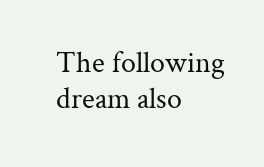The following dream also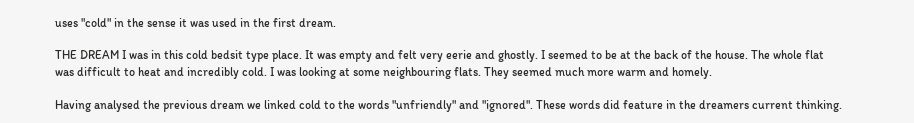uses "cold" in the sense it was used in the first dream.

THE DREAM I was in this cold bedsit type place. It was empty and felt very eerie and ghostly. I seemed to be at the back of the house. The whole flat was difficult to heat and incredibly cold. I was looking at some neighbouring flats. They seemed much more warm and homely.

Having analysed the previous dream we linked cold to the words "unfriendly" and "ignored". These words did feature in the dreamers current thinking.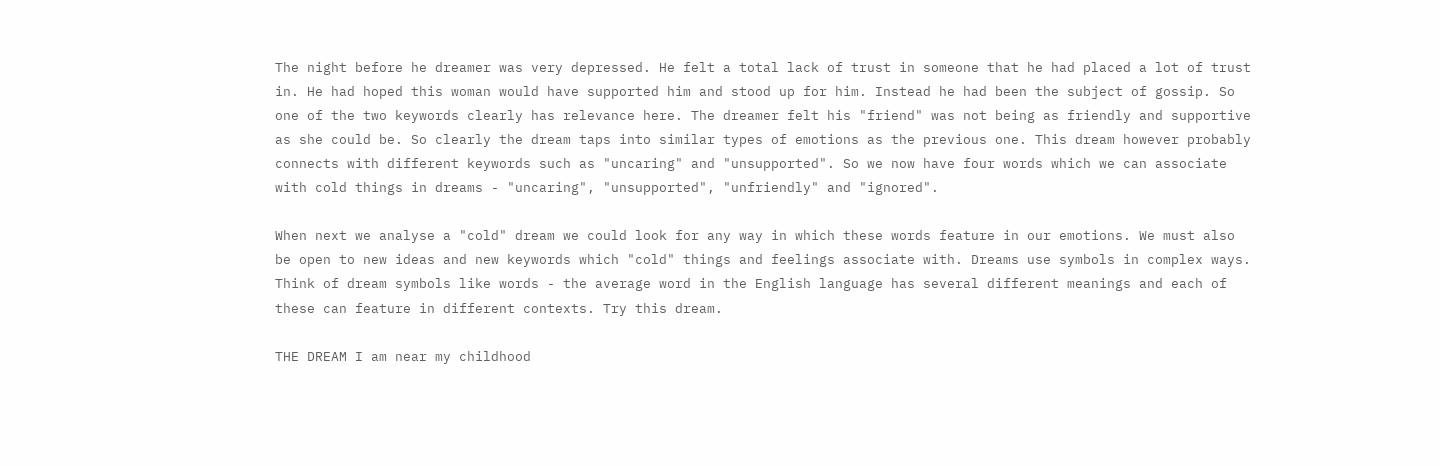The night before he dreamer was very depressed. He felt a total lack of trust in someone that he had placed a lot of trust in. He had hoped this woman would have supported him and stood up for him. Instead he had been the subject of gossip. So one of the two keywords clearly has relevance here. The dreamer felt his "friend" was not being as friendly and supportive as she could be. So clearly the dream taps into similar types of emotions as the previous one. This dream however probably connects with different keywords such as "uncaring" and "unsupported". So we now have four words which we can associate with cold things in dreams - "uncaring", "unsupported", "unfriendly" and "ignored".

When next we analyse a "cold" dream we could look for any way in which these words feature in our emotions. We must also be open to new ideas and new keywords which "cold" things and feelings associate with. Dreams use symbols in complex ways. Think of dream symbols like words - the average word in the English language has several different meanings and each of these can feature in different contexts. Try this dream.

THE DREAM I am near my childhood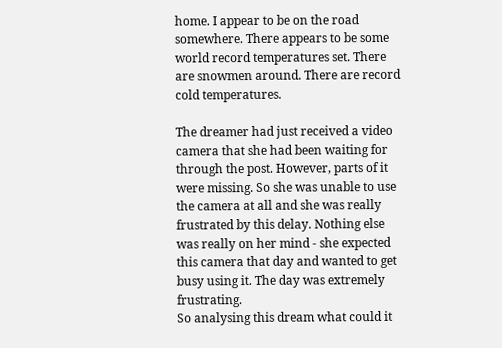home. I appear to be on the road somewhere. There appears to be some world record temperatures set. There are snowmen around. There are record cold temperatures.

The dreamer had just received a video camera that she had been waiting for through the post. However, parts of it were missing. So she was unable to use the camera at all and she was really frustrated by this delay. Nothing else was really on her mind - she expected this camera that day and wanted to get busy using it. The day was extremely frustrating.
So analysing this dream what could it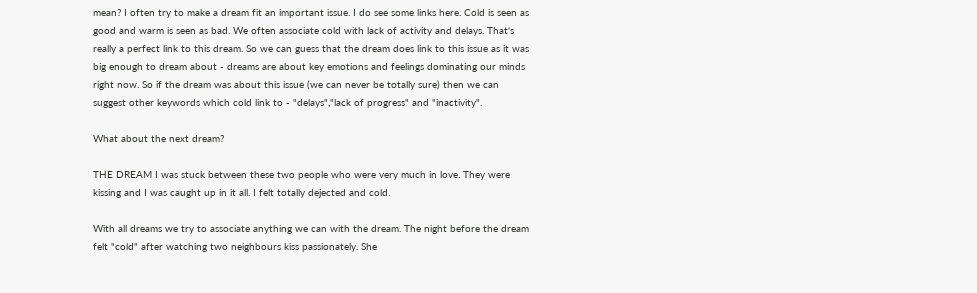mean? I often try to make a dream fit an important issue. I do see some links here. Cold is seen as good and warm is seen as bad. We often associate cold with lack of activity and delays. That's really a perfect link to this dream. So we can guess that the dream does link to this issue as it was big enough to dream about - dreams are about key emotions and feelings dominating our minds right now. So if the dream was about this issue (we can never be totally sure) then we can suggest other keywords which cold link to - "delays","lack of progress" and "inactivity".

What about the next dream?

THE DREAM I was stuck between these two people who were very much in love. They were kissing and I was caught up in it all. I felt totally dejected and cold.

With all dreams we try to associate anything we can with the dream. The night before the dream felt "cold" after watching two neighbours kiss passionately. She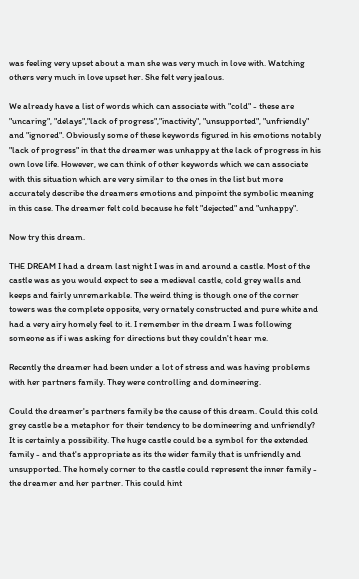was feeling very upset about a man she was very much in love with. Watching others very much in love upset her. She felt very jealous.

We already have a list of words which can associate with "cold" - these are "uncaring", "delays","lack of progress","inactivity", "unsupported", "unfriendly" and "ignored". Obviously some of these keywords figured in his emotions notably "lack of progress" in that the dreamer was unhappy at the lack of progress in his own love life. However, we can think of other keywords which we can associate with this situation which are very similar to the ones in the list but more accurately describe the dreamers emotions and pinpoint the symbolic meaning in this case. The dreamer felt cold because he felt "dejected" and "unhappy".

Now try this dream.

THE DREAM I had a dream last night I was in and around a castle. Most of the castle was as you would expect to see a medieval castle, cold grey walls and keeps and fairly unremarkable. The weird thing is though one of the corner towers was the complete opposite, very ornately constructed and pure white and had a very airy homely feel to it. I remember in the dream I was following someone as if i was asking for directions but they couldn't hear me.

Recently the dreamer had been under a lot of stress and was having problems with her partners family. They were controlling and domineering.

Could the dreamer's partners family be the cause of this dream. Could this cold grey castle be a metaphor for their tendency to be domineering and unfriendly? It is certainly a possibility. The huge castle could be a symbol for the extended family - and that's appropriate as its the wider family that is unfriendly and unsupported. The homely corner to the castle could represent the inner family - the dreamer and her partner. This could hint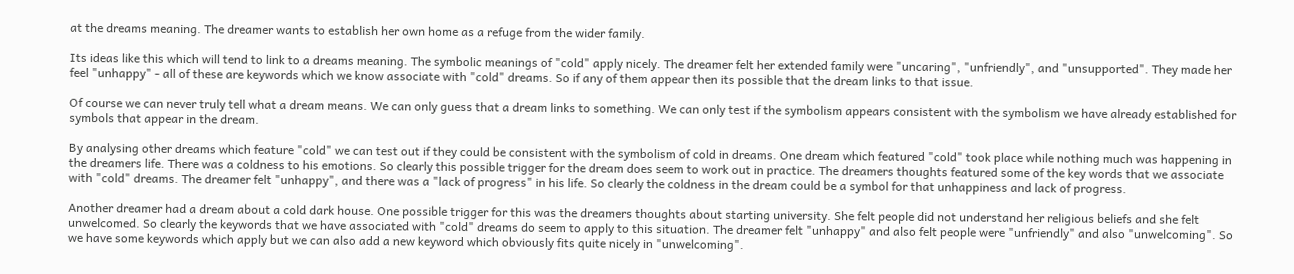at the dreams meaning. The dreamer wants to establish her own home as a refuge from the wider family.

Its ideas like this which will tend to link to a dreams meaning. The symbolic meanings of "cold" apply nicely. The dreamer felt her extended family were "uncaring", "unfriendly", and "unsupported". They made her feel "unhappy" - all of these are keywords which we know associate with "cold" dreams. So if any of them appear then its possible that the dream links to that issue.

Of course we can never truly tell what a dream means. We can only guess that a dream links to something. We can only test if the symbolism appears consistent with the symbolism we have already established for symbols that appear in the dream.

By analysing other dreams which feature "cold" we can test out if they could be consistent with the symbolism of cold in dreams. One dream which featured "cold" took place while nothing much was happening in the dreamers life. There was a coldness to his emotions. So clearly this possible trigger for the dream does seem to work out in practice. The dreamers thoughts featured some of the key words that we associate with "cold" dreams. The dreamer felt "unhappy", and there was a "lack of progress" in his life. So clearly the coldness in the dream could be a symbol for that unhappiness and lack of progress.

Another dreamer had a dream about a cold dark house. One possible trigger for this was the dreamers thoughts about starting university. She felt people did not understand her religious beliefs and she felt unwelcomed. So clearly the keywords that we have associated with "cold" dreams do seem to apply to this situation. The dreamer felt "unhappy" and also felt people were "unfriendly" and also "unwelcoming". So we have some keywords which apply but we can also add a new keyword which obviously fits quite nicely in "unwelcoming".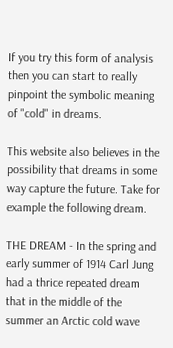If you try this form of analysis then you can start to really pinpoint the symbolic meaning of "cold" in dreams.

This website also believes in the possibility that dreams in some way capture the future. Take for example the following dream.

THE DREAM - In the spring and early summer of 1914 Carl Jung had a thrice repeated dream that in the middle of the summer an Arctic cold wave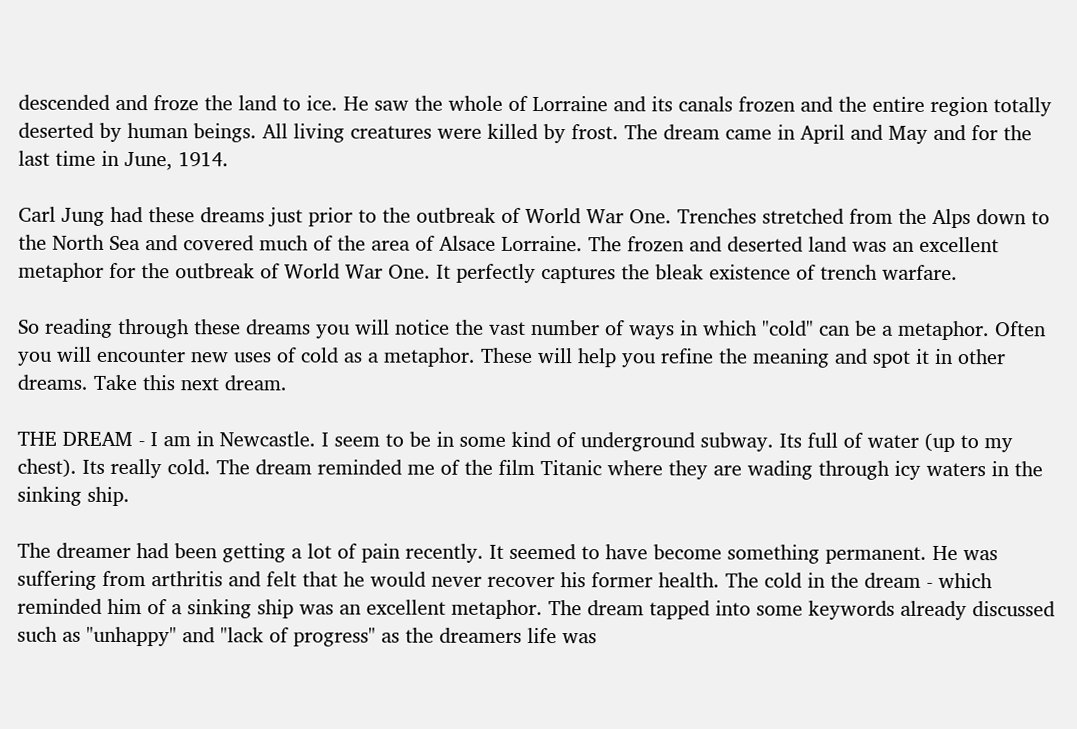descended and froze the land to ice. He saw the whole of Lorraine and its canals frozen and the entire region totally deserted by human beings. All living creatures were killed by frost. The dream came in April and May and for the last time in June, 1914.

Carl Jung had these dreams just prior to the outbreak of World War One. Trenches stretched from the Alps down to the North Sea and covered much of the area of Alsace Lorraine. The frozen and deserted land was an excellent metaphor for the outbreak of World War One. It perfectly captures the bleak existence of trench warfare.

So reading through these dreams you will notice the vast number of ways in which "cold" can be a metaphor. Often you will encounter new uses of cold as a metaphor. These will help you refine the meaning and spot it in other dreams. Take this next dream.

THE DREAM - I am in Newcastle. I seem to be in some kind of underground subway. Its full of water (up to my chest). Its really cold. The dream reminded me of the film Titanic where they are wading through icy waters in the sinking ship.

The dreamer had been getting a lot of pain recently. It seemed to have become something permanent. He was suffering from arthritis and felt that he would never recover his former health. The cold in the dream - which reminded him of a sinking ship was an excellent metaphor. The dream tapped into some keywords already discussed such as "unhappy" and "lack of progress" as the dreamers life was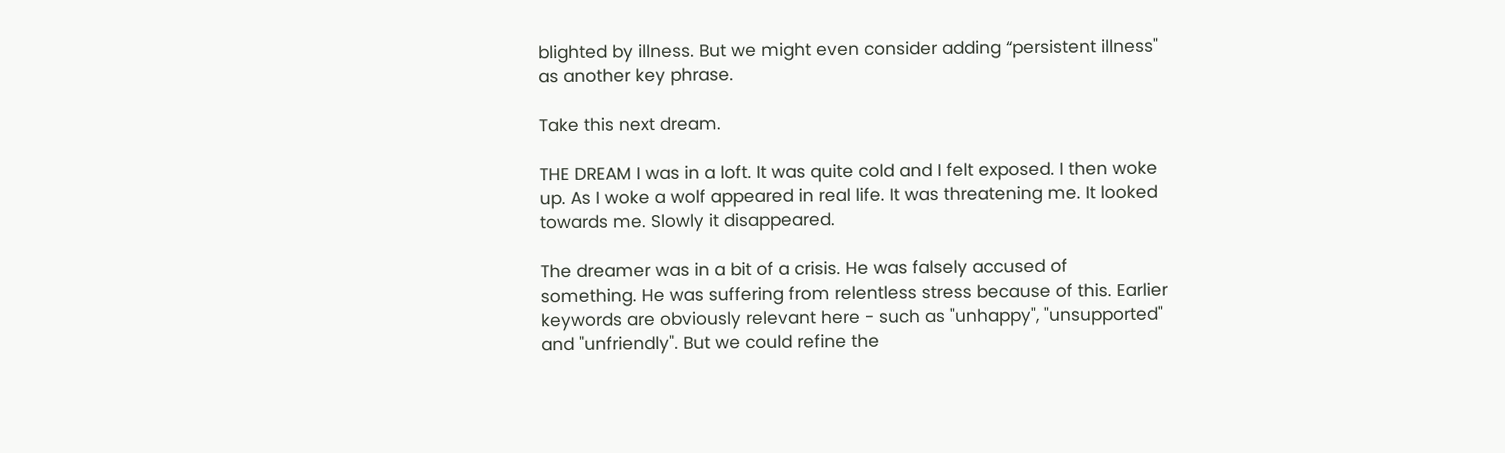blighted by illness. But we might even consider adding “persistent illness" as another key phrase.

Take this next dream.

THE DREAM I was in a loft. It was quite cold and I felt exposed. I then woke up. As I woke a wolf appeared in real life. It was threatening me. It looked towards me. Slowly it disappeared.

The dreamer was in a bit of a crisis. He was falsely accused of something. He was suffering from relentless stress because of this. Earlier keywords are obviously relevant here - such as "unhappy", "unsupported" and "unfriendly". But we could refine the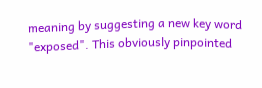meaning by suggesting a new key word "exposed". This obviously pinpointed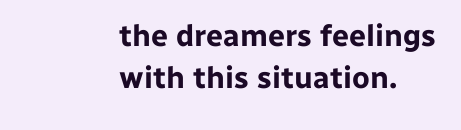the dreamers feelings with this situation.